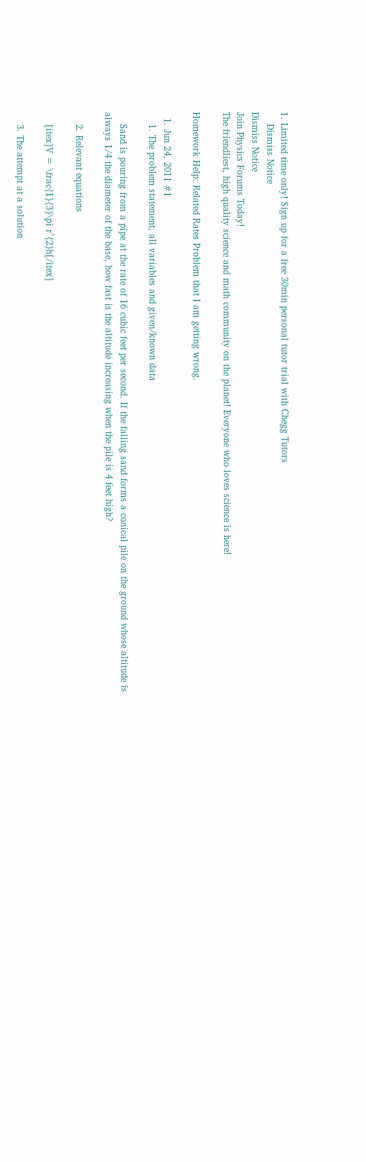1. Limited time only! Sign up for a free 30min personal tutor trial with Chegg Tutors
    Dismiss Notice
Dismiss Notice
Join Physics Forums Today!
The friendliest, high quality science and math community on the planet! Everyone who loves science is here!

Homework Help: Related Rates Problem that I am getting wrong.

  1. Jun 24, 2011 #1
    1. The problem statement, all variables and given/known data

    Sand is pouring from a pipe at the rate of 16 cubic feet per second. If the falling sand forms a conical pile on the ground whose altitude is always 1/4 the diameter of the base, how fast is the altitude increasing when the pile is 4 feet high?

    2. Relevant equations

    [itex]V = \frac{1}{3}\pi r^{2}h[/itex]

    3. The attempt at a solution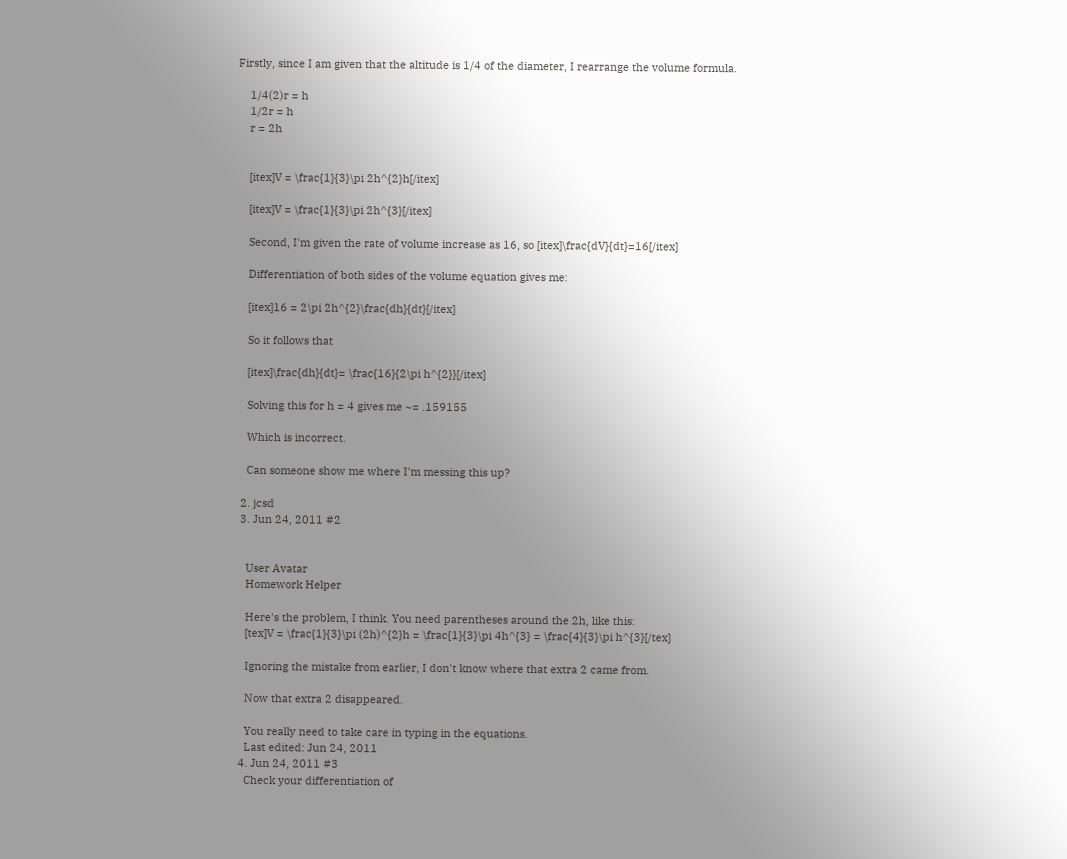Firstly, since I am given that the altitude is 1/4 of the diameter, I rearrange the volume formula.

    1/4(2)r = h
    1/2r = h
    r = 2h


    [itex]V = \frac{1}{3}\pi 2h^{2}h[/itex]

    [itex]V = \frac{1}{3}\pi 2h^{3}[/itex]

    Second, I'm given the rate of volume increase as 16, so [itex]\frac{dV}{dt}=16[/itex]

    Differentiation of both sides of the volume equation gives me:

    [itex]16 = 2\pi 2h^{2}\frac{dh}{dt}[/itex]

    So it follows that

    [itex]\frac{dh}{dt}= \frac{16}{2\pi h^{2}}[/itex]

    Solving this for h = 4 gives me ~= .159155

    Which is incorrect.

    Can someone show me where I'm messing this up?

  2. jcsd
  3. Jun 24, 2011 #2


    User Avatar
    Homework Helper

    Here's the problem, I think. You need parentheses around the 2h, like this:
    [tex]V = \frac{1}{3}\pi (2h)^{2}h = \frac{1}{3}\pi 4h^{3} = \frac{4}{3}\pi h^{3}[/tex]

    Ignoring the mistake from earlier, I don't know where that extra 2 came from.

    Now that extra 2 disappeared.

    You really need to take care in typing in the equations.
    Last edited: Jun 24, 2011
  4. Jun 24, 2011 #3
    Check your differentiation of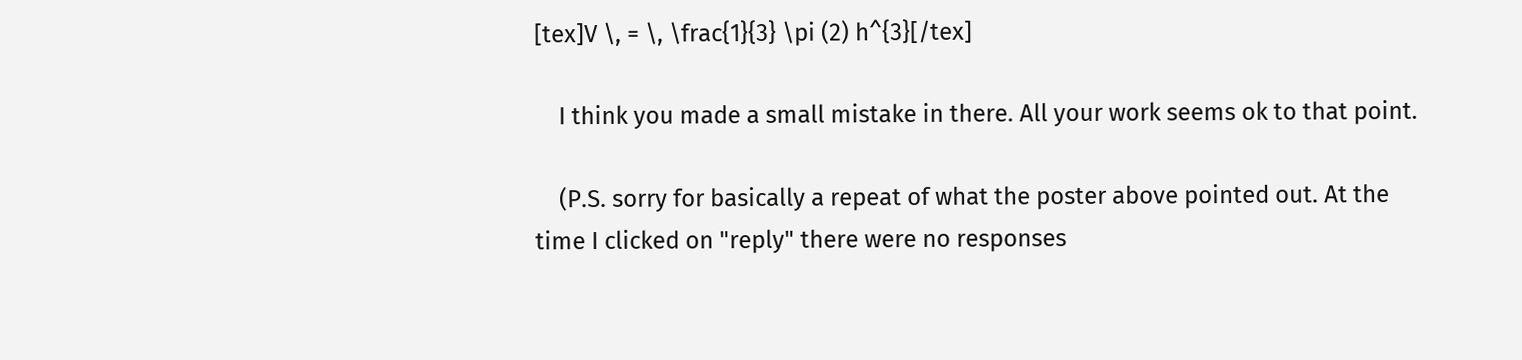[tex]V \, = \, \frac{1}{3} \pi (2) h^{3}[/tex]

    I think you made a small mistake in there. All your work seems ok to that point.

    (P.S. sorry for basically a repeat of what the poster above pointed out. At the time I clicked on "reply" there were no responses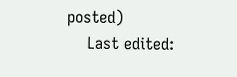posted)
    Last edited: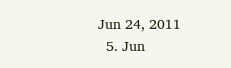Jun 24, 2011
  5. Jun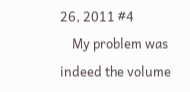26, 2011 #4
    My problem was indeed the volume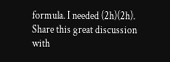formula. I needed (2h)(2h).
Share this great discussion with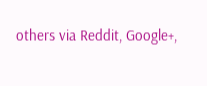others via Reddit, Google+,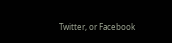Twitter, or Facebook